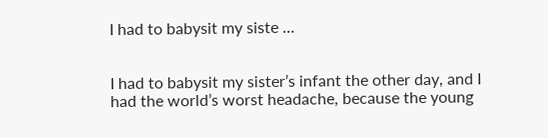I had to babysit my siste …


I had to babysit my sister’s infant the other day, and I had the world’s worst headache, because the young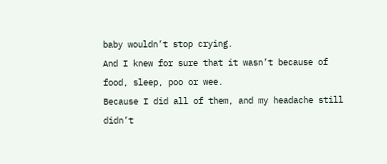baby wouldn’t stop crying.
And I knew for sure that it wasn’t because of food, sleep, poo or wee.
Because I did all of them, and my headache still didn’t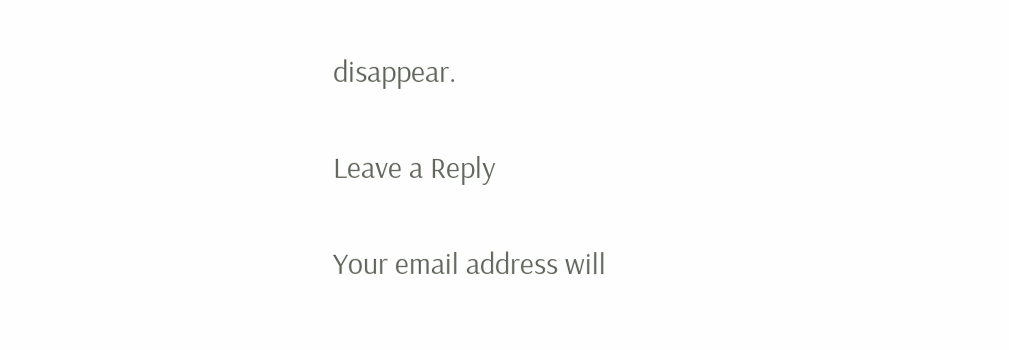disappear.

Leave a Reply

Your email address will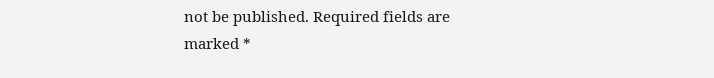not be published. Required fields are marked *